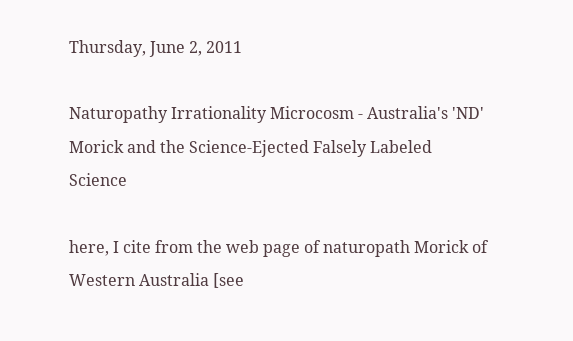Thursday, June 2, 2011

Naturopathy Irrationality Microcosm - Australia's 'ND' Morick and the Science-Ejected Falsely Labeled Science

here, I cite from the web page of naturopath Morick of Western Australia [see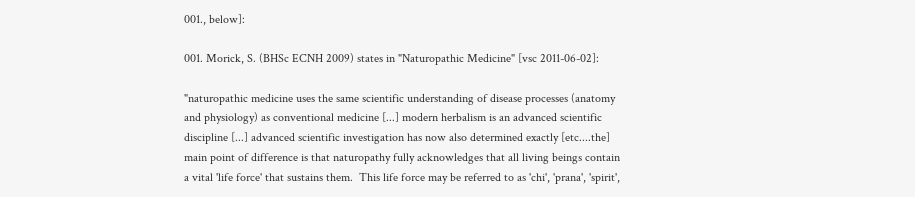001., below]:

001. Morick, S. (BHSc ECNH 2009) states in "Naturopathic Medicine" [vsc 2011-06-02]:

"naturopathic medicine uses the same scientific understanding of disease processes (anatomy and physiology) as conventional medicine [...] modern herbalism is an advanced scientific discipline [...] advanced scientific investigation has now also determined exactly [etc....the] main point of difference is that naturopathy fully acknowledges that all living beings contain a vital 'life force' that sustains them.  This life force may be referred to as 'chi', 'prana', 'spirit',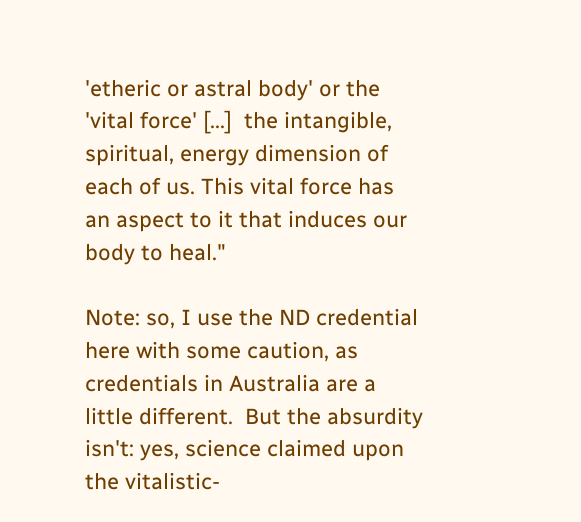'etheric or astral body' or the 'vital force' [...]  the intangible, spiritual, energy dimension of each of us. This vital force has an aspect to it that induces our body to heal."

Note: so, I use the ND credential here with some caution, as credentials in Australia are a little different.  But the absurdity isn't: yes, science claimed upon the vitalistic-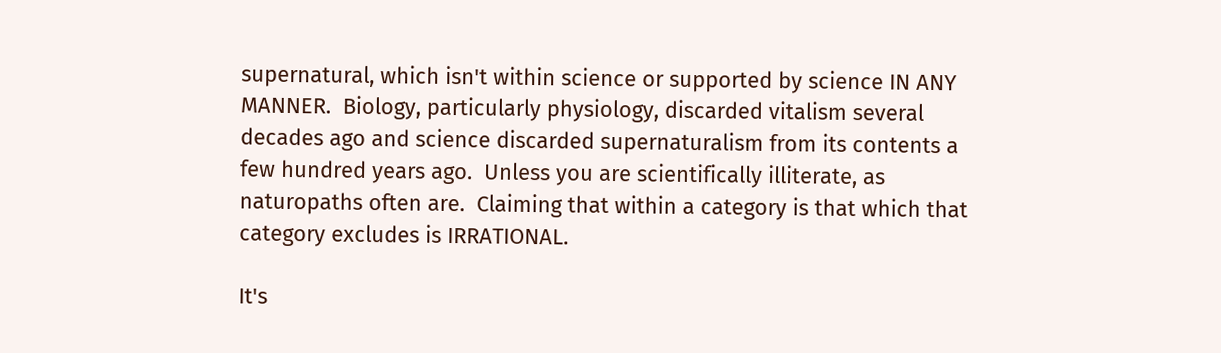supernatural, which isn't within science or supported by science IN ANY MANNER.  Biology, particularly physiology, discarded vitalism several decades ago and science discarded supernaturalism from its contents a few hundred years ago.  Unless you are scientifically illiterate, as naturopaths often are.  Claiming that within a category is that which that category excludes is IRRATIONAL.

It's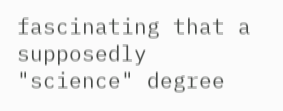fascinating that a supposedly "science" degree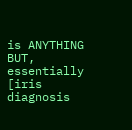is ANYTHING BUT, essentially [iris diagnosis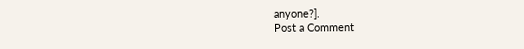anyone?].
Post a Comment